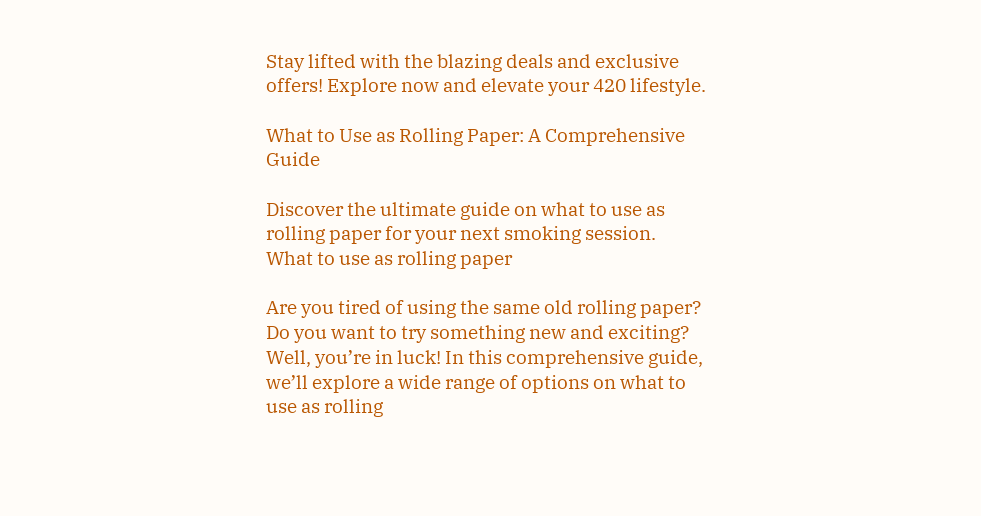Stay lifted with the blazing deals and exclusive offers! Explore now and elevate your 420 lifestyle.

What to Use as Rolling Paper: A Comprehensive Guide

Discover the ultimate guide on what to use as rolling paper for your next smoking session.
What to use as rolling paper

Are you tired of using the same old rolling paper? Do you want to try something new and exciting? Well, you’re in luck! In this comprehensive guide, we’ll explore a wide range of options on what to use as rolling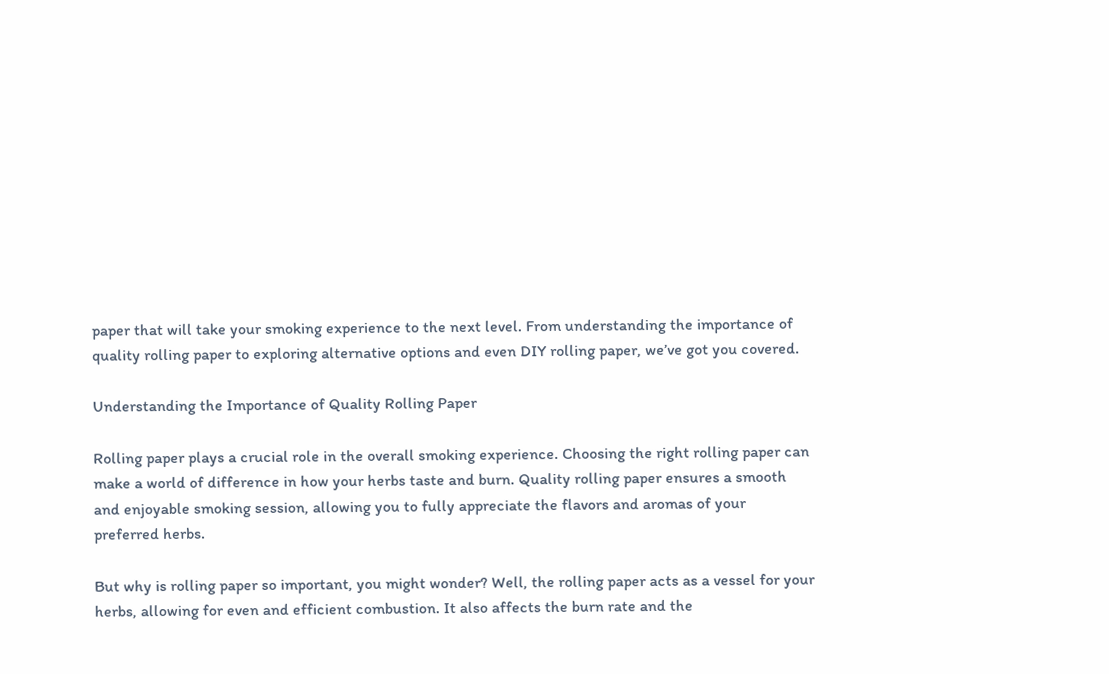paper that will take your smoking experience to the next level. From understanding the importance of quality rolling paper to exploring alternative options and even DIY rolling paper, we’ve got you covered.

Understanding the Importance of Quality Rolling Paper

Rolling paper plays a crucial role in the overall smoking experience. Choosing the right rolling paper can make a world of difference in how your herbs taste and burn. Quality rolling paper ensures a smooth and enjoyable smoking session, allowing you to fully appreciate the flavors and aromas of your preferred herbs.

But why is rolling paper so important, you might wonder? Well, the rolling paper acts as a vessel for your herbs, allowing for even and efficient combustion. It also affects the burn rate and the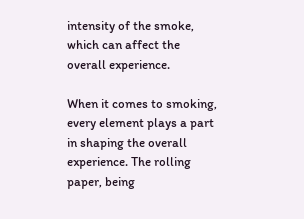intensity of the smoke, which can affect the overall experience.

When it comes to smoking, every element plays a part in shaping the overall experience. The rolling paper, being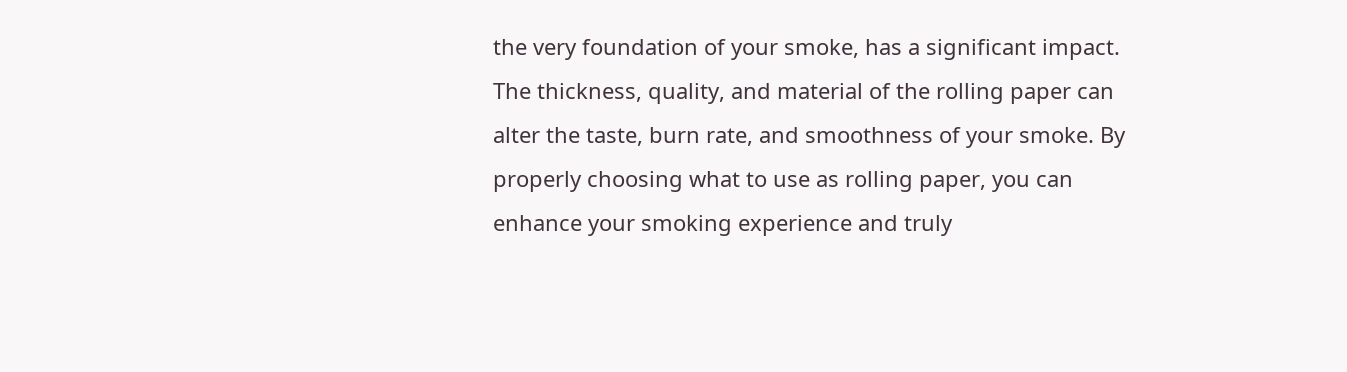the very foundation of your smoke, has a significant impact. The thickness, quality, and material of the rolling paper can alter the taste, burn rate, and smoothness of your smoke. By properly choosing what to use as rolling paper, you can enhance your smoking experience and truly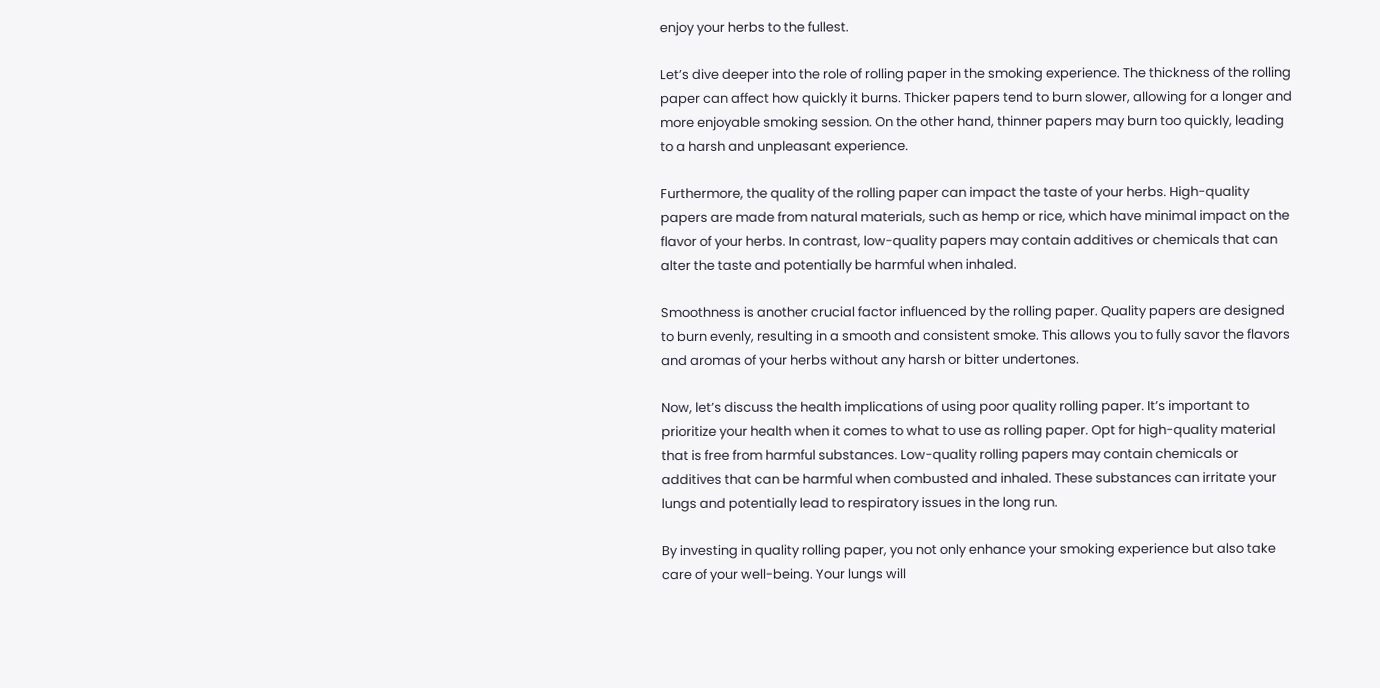enjoy your herbs to the fullest.

Let’s dive deeper into the role of rolling paper in the smoking experience. The thickness of the rolling paper can affect how quickly it burns. Thicker papers tend to burn slower, allowing for a longer and more enjoyable smoking session. On the other hand, thinner papers may burn too quickly, leading to a harsh and unpleasant experience.

Furthermore, the quality of the rolling paper can impact the taste of your herbs. High-quality papers are made from natural materials, such as hemp or rice, which have minimal impact on the flavor of your herbs. In contrast, low-quality papers may contain additives or chemicals that can alter the taste and potentially be harmful when inhaled.

Smoothness is another crucial factor influenced by the rolling paper. Quality papers are designed to burn evenly, resulting in a smooth and consistent smoke. This allows you to fully savor the flavors and aromas of your herbs without any harsh or bitter undertones.

Now, let’s discuss the health implications of using poor quality rolling paper. It’s important to prioritize your health when it comes to what to use as rolling paper. Opt for high-quality material that is free from harmful substances. Low-quality rolling papers may contain chemicals or additives that can be harmful when combusted and inhaled. These substances can irritate your lungs and potentially lead to respiratory issues in the long run.

By investing in quality rolling paper, you not only enhance your smoking experience but also take care of your well-being. Your lungs will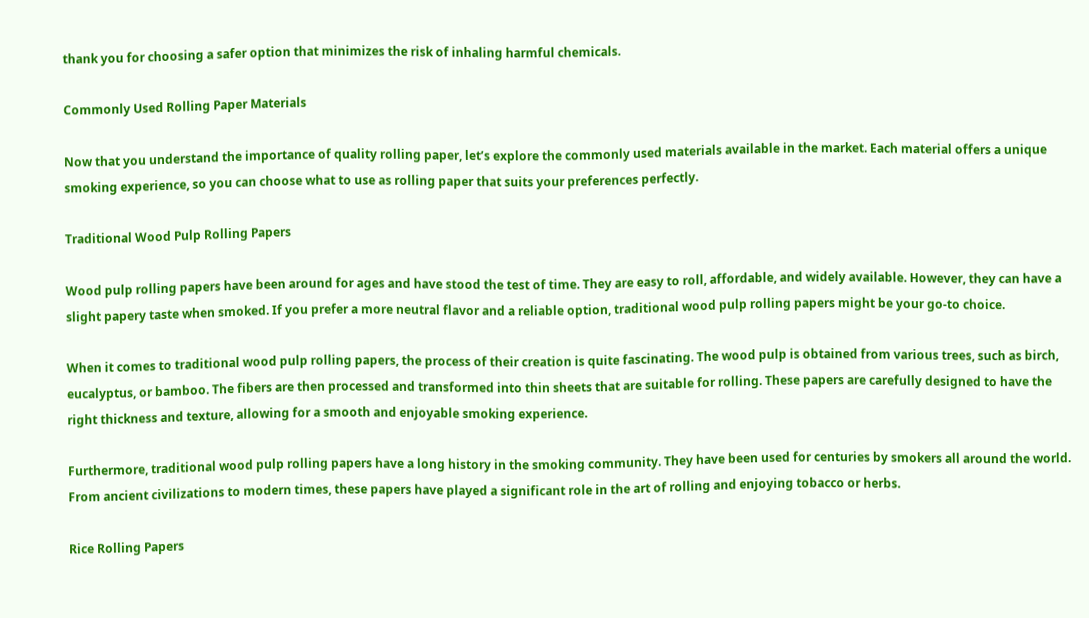thank you for choosing a safer option that minimizes the risk of inhaling harmful chemicals.

Commonly Used Rolling Paper Materials

Now that you understand the importance of quality rolling paper, let’s explore the commonly used materials available in the market. Each material offers a unique smoking experience, so you can choose what to use as rolling paper that suits your preferences perfectly.

Traditional Wood Pulp Rolling Papers

Wood pulp rolling papers have been around for ages and have stood the test of time. They are easy to roll, affordable, and widely available. However, they can have a slight papery taste when smoked. If you prefer a more neutral flavor and a reliable option, traditional wood pulp rolling papers might be your go-to choice.

When it comes to traditional wood pulp rolling papers, the process of their creation is quite fascinating. The wood pulp is obtained from various trees, such as birch, eucalyptus, or bamboo. The fibers are then processed and transformed into thin sheets that are suitable for rolling. These papers are carefully designed to have the right thickness and texture, allowing for a smooth and enjoyable smoking experience.

Furthermore, traditional wood pulp rolling papers have a long history in the smoking community. They have been used for centuries by smokers all around the world. From ancient civilizations to modern times, these papers have played a significant role in the art of rolling and enjoying tobacco or herbs.

Rice Rolling Papers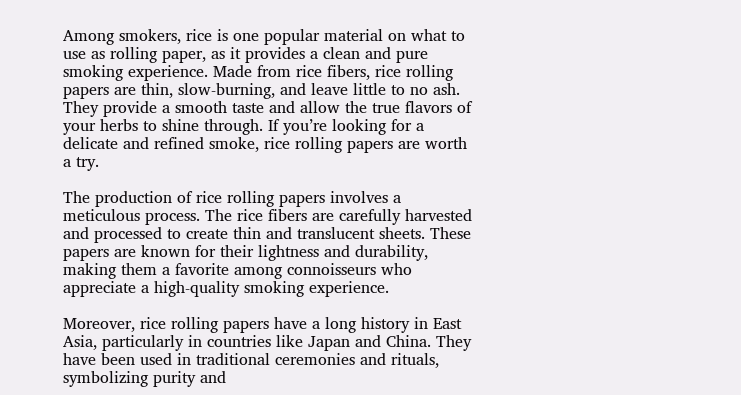Among smokers, rice is one popular material on what to use as rolling paper, as it provides a clean and pure smoking experience. Made from rice fibers, rice rolling papers are thin, slow-burning, and leave little to no ash. They provide a smooth taste and allow the true flavors of your herbs to shine through. If you’re looking for a delicate and refined smoke, rice rolling papers are worth a try.

The production of rice rolling papers involves a meticulous process. The rice fibers are carefully harvested and processed to create thin and translucent sheets. These papers are known for their lightness and durability, making them a favorite among connoisseurs who appreciate a high-quality smoking experience.

Moreover, rice rolling papers have a long history in East Asia, particularly in countries like Japan and China. They have been used in traditional ceremonies and rituals, symbolizing purity and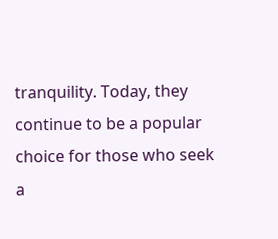tranquility. Today, they continue to be a popular choice for those who seek a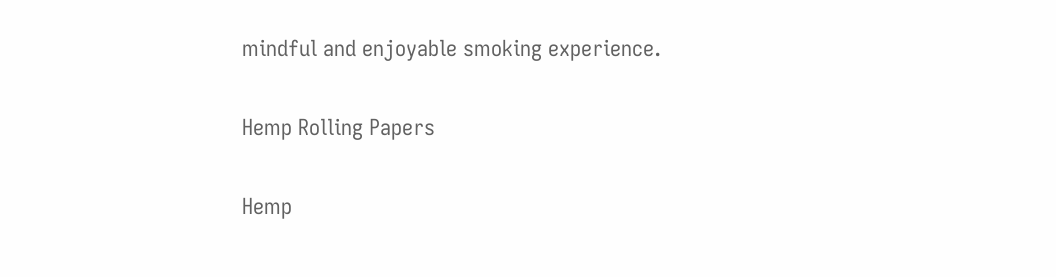mindful and enjoyable smoking experience.

Hemp Rolling Papers

Hemp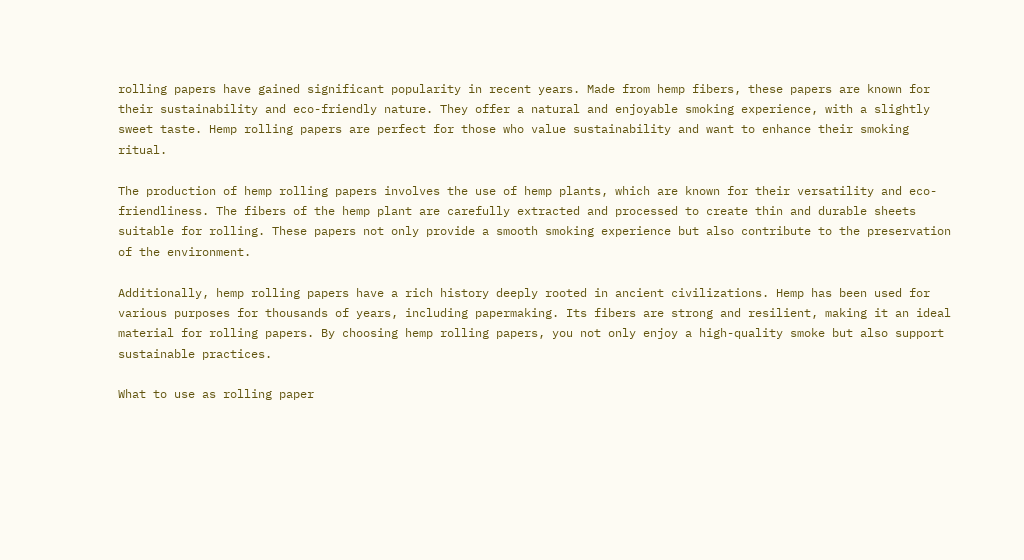rolling papers have gained significant popularity in recent years. Made from hemp fibers, these papers are known for their sustainability and eco-friendly nature. They offer a natural and enjoyable smoking experience, with a slightly sweet taste. Hemp rolling papers are perfect for those who value sustainability and want to enhance their smoking ritual.

The production of hemp rolling papers involves the use of hemp plants, which are known for their versatility and eco-friendliness. The fibers of the hemp plant are carefully extracted and processed to create thin and durable sheets suitable for rolling. These papers not only provide a smooth smoking experience but also contribute to the preservation of the environment.

Additionally, hemp rolling papers have a rich history deeply rooted in ancient civilizations. Hemp has been used for various purposes for thousands of years, including papermaking. Its fibers are strong and resilient, making it an ideal material for rolling papers. By choosing hemp rolling papers, you not only enjoy a high-quality smoke but also support sustainable practices.

What to use as rolling paper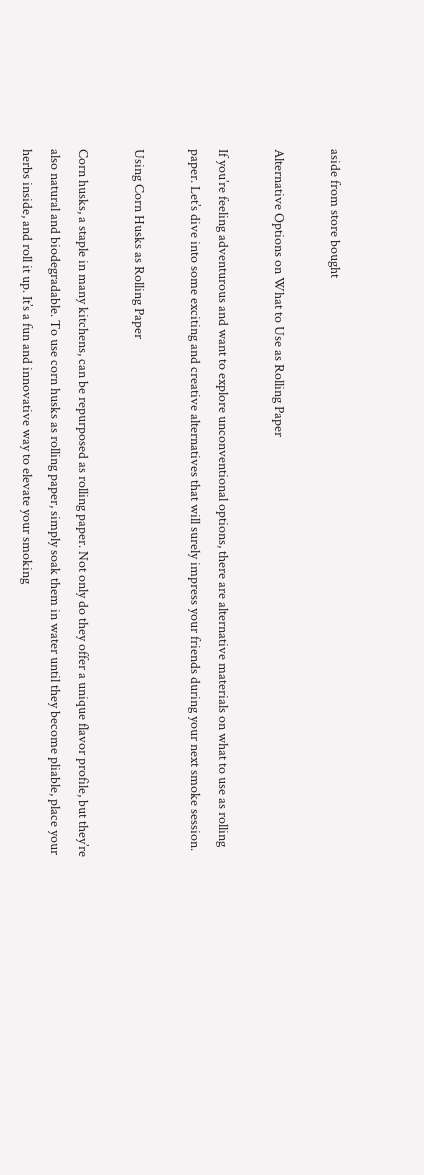aside from store bought

Alternative Options on What to Use as Rolling Paper

If you’re feeling adventurous and want to explore unconventional options, there are alternative materials on what to use as rolling paper. Let’s dive into some exciting and creative alternatives that will surely impress your friends during your next smoke session.

Using Corn Husks as Rolling Paper

Corn husks, a staple in many kitchens, can be repurposed as rolling paper. Not only do they offer a unique flavor profile, but they’re also natural and biodegradable. To use corn husks as rolling paper, simply soak them in water until they become pliable, place your herbs inside, and roll it up. It’s a fun and innovative way to elevate your smoking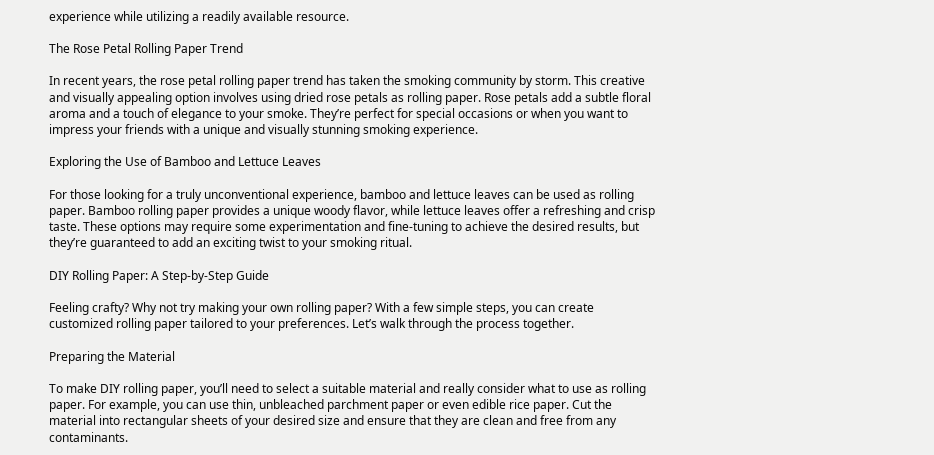experience while utilizing a readily available resource.

The Rose Petal Rolling Paper Trend

In recent years, the rose petal rolling paper trend has taken the smoking community by storm. This creative and visually appealing option involves using dried rose petals as rolling paper. Rose petals add a subtle floral aroma and a touch of elegance to your smoke. They’re perfect for special occasions or when you want to impress your friends with a unique and visually stunning smoking experience.

Exploring the Use of Bamboo and Lettuce Leaves

For those looking for a truly unconventional experience, bamboo and lettuce leaves can be used as rolling paper. Bamboo rolling paper provides a unique woody flavor, while lettuce leaves offer a refreshing and crisp taste. These options may require some experimentation and fine-tuning to achieve the desired results, but they’re guaranteed to add an exciting twist to your smoking ritual.

DIY Rolling Paper: A Step-by-Step Guide

Feeling crafty? Why not try making your own rolling paper? With a few simple steps, you can create customized rolling paper tailored to your preferences. Let’s walk through the process together.

Preparing the Material

To make DIY rolling paper, you’ll need to select a suitable material and really consider what to use as rolling paper. For example, you can use thin, unbleached parchment paper or even edible rice paper. Cut the material into rectangular sheets of your desired size and ensure that they are clean and free from any contaminants.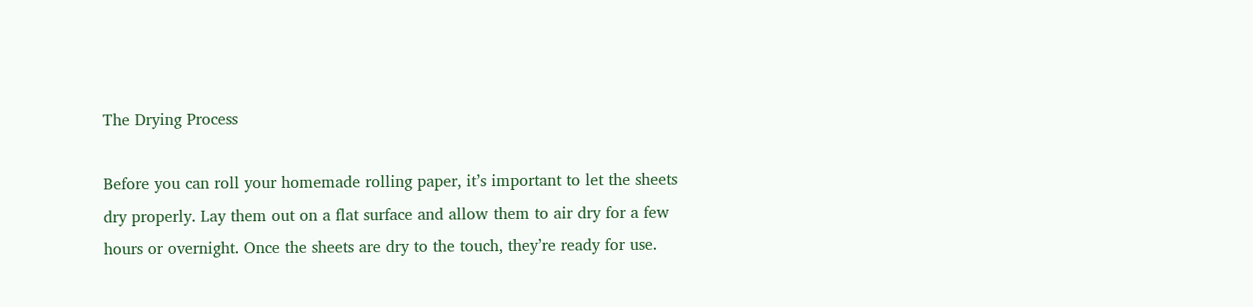The Drying Process

Before you can roll your homemade rolling paper, it’s important to let the sheets dry properly. Lay them out on a flat surface and allow them to air dry for a few hours or overnight. Once the sheets are dry to the touch, they’re ready for use.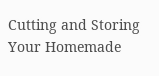Cutting and Storing Your Homemade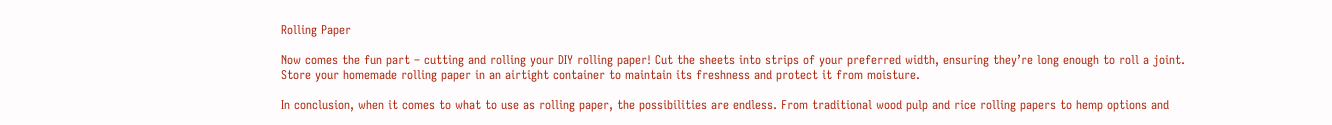Rolling Paper

Now comes the fun part – cutting and rolling your DIY rolling paper! Cut the sheets into strips of your preferred width, ensuring they’re long enough to roll a joint. Store your homemade rolling paper in an airtight container to maintain its freshness and protect it from moisture.

In conclusion, when it comes to what to use as rolling paper, the possibilities are endless. From traditional wood pulp and rice rolling papers to hemp options and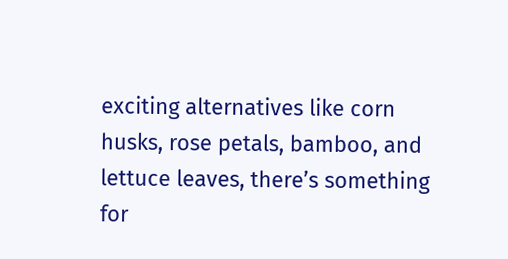exciting alternatives like corn husks, rose petals, bamboo, and lettuce leaves, there’s something for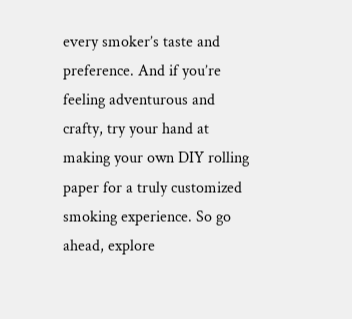every smoker’s taste and preference. And if you’re feeling adventurous and crafty, try your hand at making your own DIY rolling paper for a truly customized smoking experience. So go ahead, explore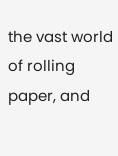the vast world of rolling paper, and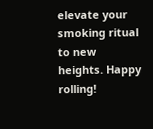elevate your smoking ritual to new heights. Happy rolling!